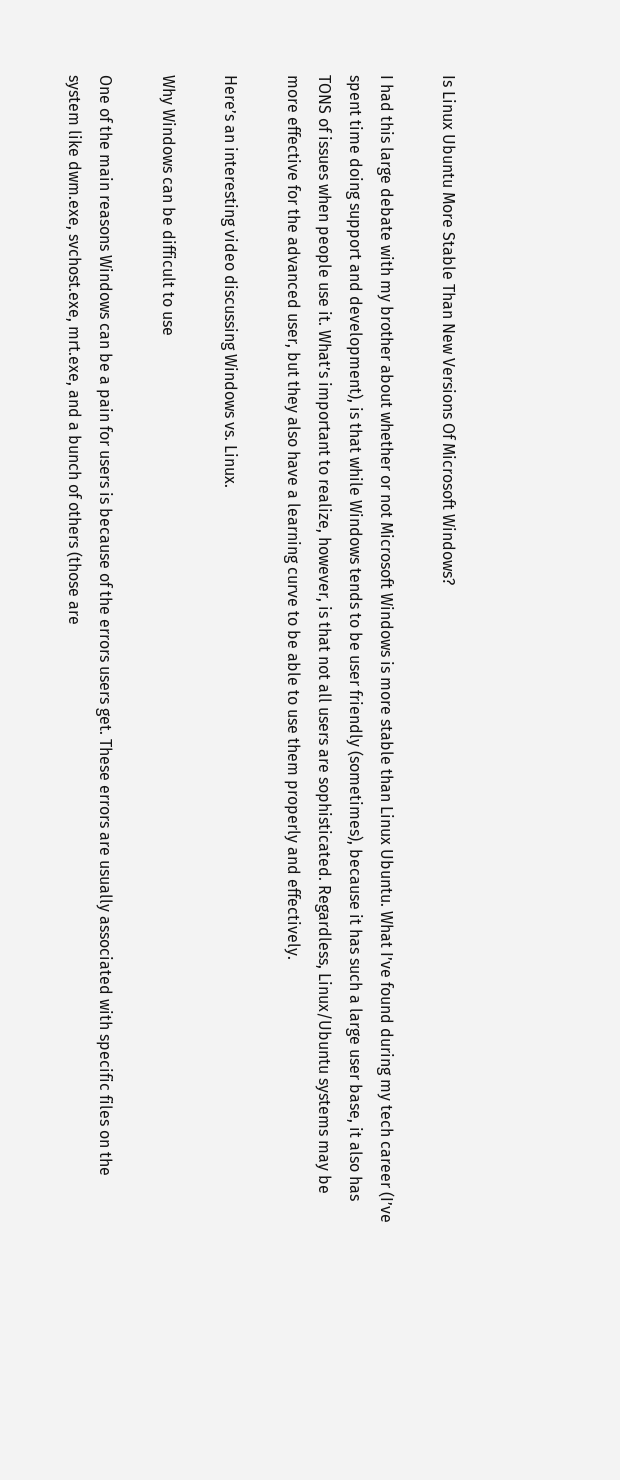Is Linux Ubuntu More Stable Than New Versions Of Microsoft Windows?

I had this large debate with my brother about whether or not Microsoft Windows is more stable than Linux Ubuntu. What I’ve found during my tech career (I’ve spent time doing support and development), is that while Windows tends to be user friendly (sometimes), because it has such a large user base, it also has TONS of issues when people use it. What’s important to realize, however, is that not all users are sophisticated. Regardless, Linux/Ubuntu systems may be more effective for the advanced user, but they also have a learning curve to be able to use them properly and effectively.

Here’s an interesting video discussing Windows vs. Linux.

Why Windows can be difficult to use

One of the main reasons Windows can be a pain for users is because of the errors users get. These errors are usually associated with specific files on the system like dwm.exe, svchost.exe, mrt.exe, and a bunch of others (those are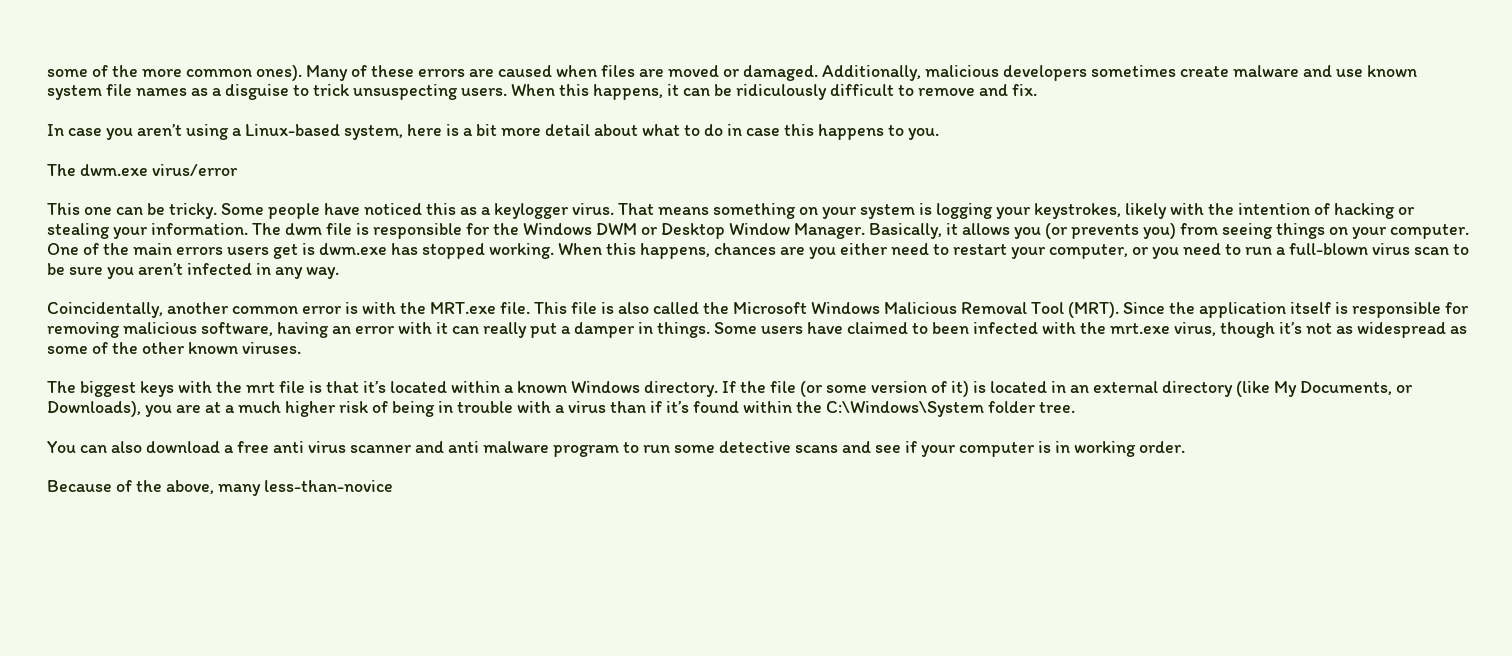some of the more common ones). Many of these errors are caused when files are moved or damaged. Additionally, malicious developers sometimes create malware and use known system file names as a disguise to trick unsuspecting users. When this happens, it can be ridiculously difficult to remove and fix.

In case you aren’t using a Linux-based system, here is a bit more detail about what to do in case this happens to you.

The dwm.exe virus/error

This one can be tricky. Some people have noticed this as a keylogger virus. That means something on your system is logging your keystrokes, likely with the intention of hacking or stealing your information. The dwm file is responsible for the Windows DWM or Desktop Window Manager. Basically, it allows you (or prevents you) from seeing things on your computer. One of the main errors users get is dwm.exe has stopped working. When this happens, chances are you either need to restart your computer, or you need to run a full-blown virus scan to be sure you aren’t infected in any way.

Coincidentally, another common error is with the MRT.exe file. This file is also called the Microsoft Windows Malicious Removal Tool (MRT). Since the application itself is responsible for removing malicious software, having an error with it can really put a damper in things. Some users have claimed to been infected with the mrt.exe virus, though it’s not as widespread as some of the other known viruses.

The biggest keys with the mrt file is that it’s located within a known Windows directory. If the file (or some version of it) is located in an external directory (like My Documents, or Downloads), you are at a much higher risk of being in trouble with a virus than if it’s found within the C:\Windows\System folder tree.

You can also download a free anti virus scanner and anti malware program to run some detective scans and see if your computer is in working order.

Because of the above, many less-than-novice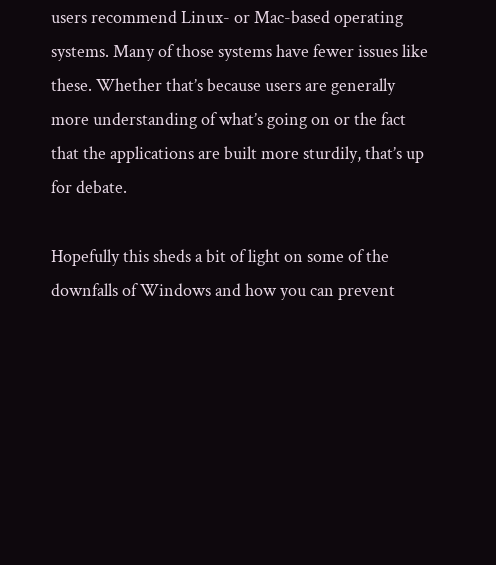users recommend Linux- or Mac-based operating systems. Many of those systems have fewer issues like these. Whether that’s because users are generally more understanding of what’s going on or the fact that the applications are built more sturdily, that’s up for debate.

Hopefully this sheds a bit of light on some of the downfalls of Windows and how you can prevent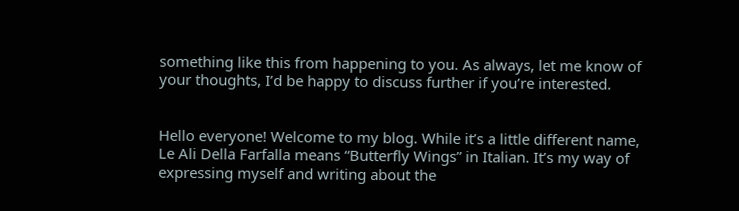something like this from happening to you. As always, let me know of your thoughts, I’d be happy to discuss further if you’re interested.


Hello everyone! Welcome to my blog. While it’s a little different name, Le Ali Della Farfalla means “Butterfly Wings” in Italian. It’s my way of expressing myself and writing about the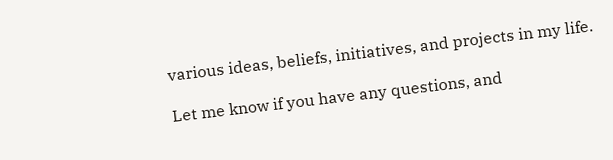various ideas, beliefs, initiatives, and projects in my life.

Let me know if you have any questions, and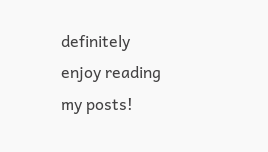definitely enjoy reading my posts!